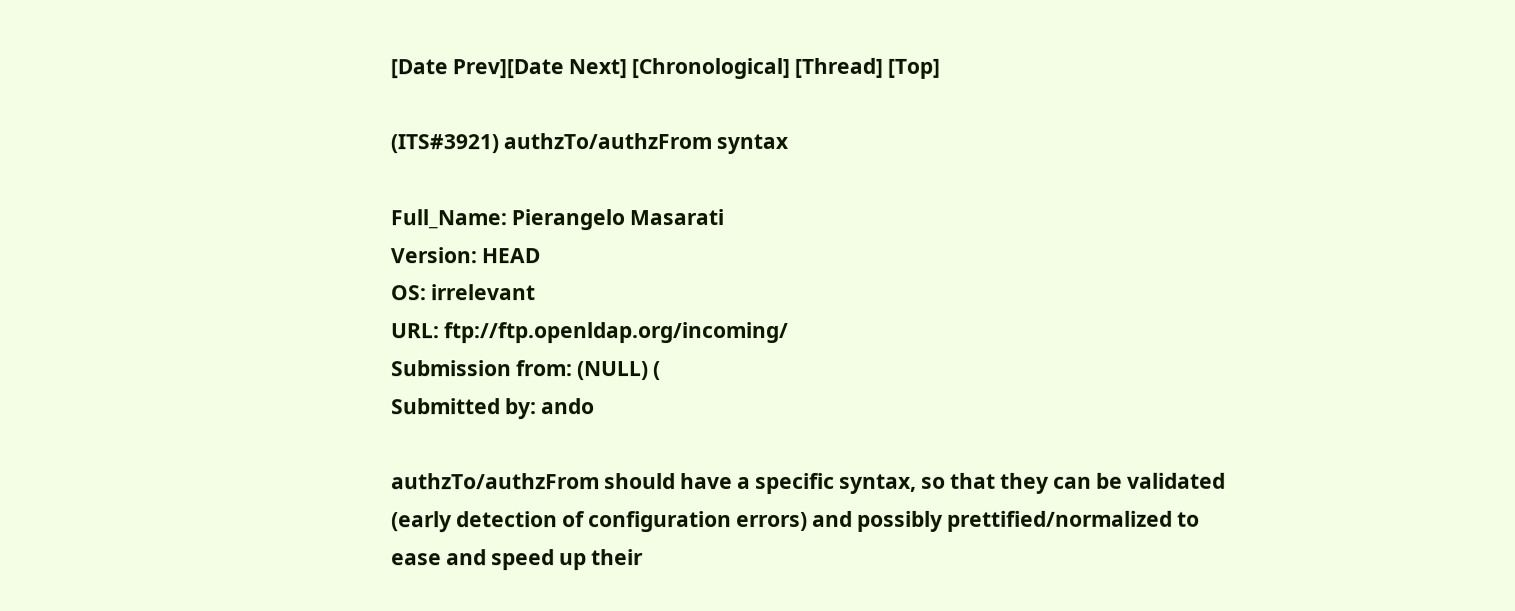[Date Prev][Date Next] [Chronological] [Thread] [Top]

(ITS#3921) authzTo/authzFrom syntax

Full_Name: Pierangelo Masarati
Version: HEAD
OS: irrelevant
URL: ftp://ftp.openldap.org/incoming/
Submission from: (NULL) (
Submitted by: ando

authzTo/authzFrom should have a specific syntax, so that they can be validated
(early detection of configuration errors) and possibly prettified/normalized to
ease and speed up their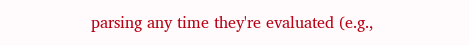parsing any time they're evaluated (e.g.,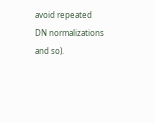avoid repeated
DN normalizations and so).